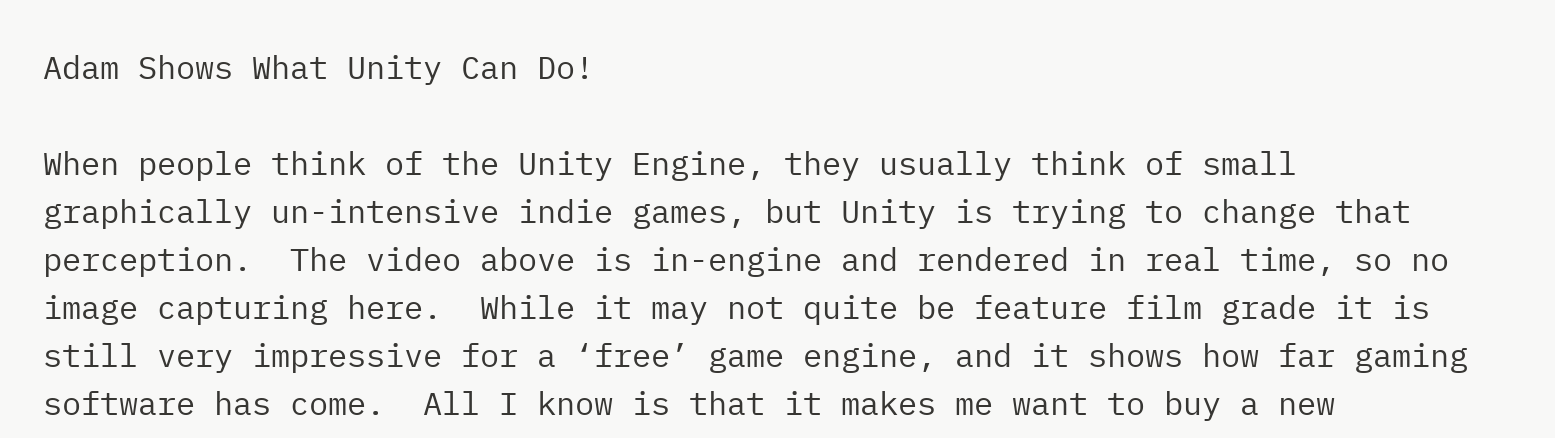Adam Shows What Unity Can Do!

When people think of the Unity Engine, they usually think of small graphically un-intensive indie games, but Unity is trying to change that perception.  The video above is in-engine and rendered in real time, so no image capturing here.  While it may not quite be feature film grade it is still very impressive for a ‘free’ game engine, and it shows how far gaming software has come.  All I know is that it makes me want to buy a new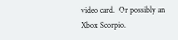video card.  Or possibly an Xbox Scorpio.